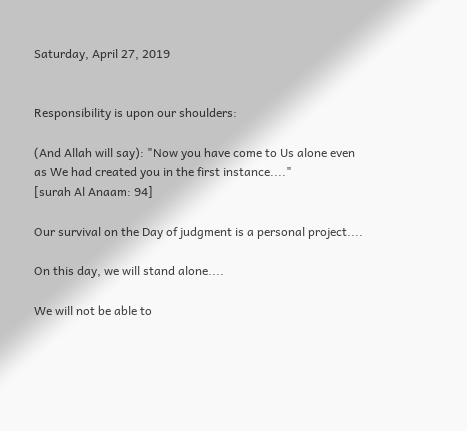Saturday, April 27, 2019


Responsibility is upon our shoulders:

(And Allah will say): "Now you have come to Us alone even
as We had created you in the first instance...."
[surah Al Anaam: 94]

Our survival on the Day of judgment is a personal project....

On this day, we will stand alone....

We will not be able to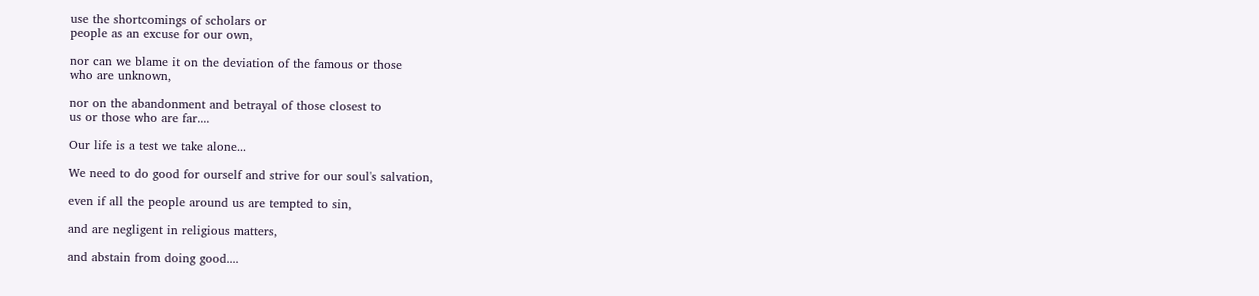use the shortcomings of scholars or
people as an excuse for our own,

nor can we blame it on the deviation of the famous or those
who are unknown,

nor on the abandonment and betrayal of those closest to
us or those who are far....

Our life is a test we take alone...

We need to do good for ourself and strive for our soul's salvation,

even if all the people around us are tempted to sin,

and are negligent in religious matters,

and abstain from doing good....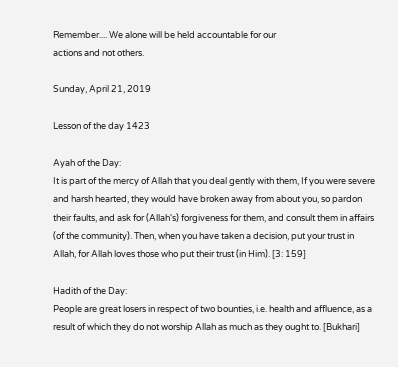Remember.... We alone will be held accountable for our
actions and not others.

Sunday, April 21, 2019

Lesson of the day 1423

Ayah of the Day:
It is part of the mercy of Allah that you deal gently with them, If you were severe and harsh hearted, they would have broken away from about you, so pardon their faults, and ask for (Allah's) forgiveness for them, and consult them in affairs (of the community). Then, when you have taken a decision, put your trust in Allah, for Allah loves those who put their trust (in Him). [3: 159]

Hadith of the Day:
People are great losers in respect of two bounties, i.e. health and affluence, as a result of which they do not worship Allah as much as they ought to. [Bukhari]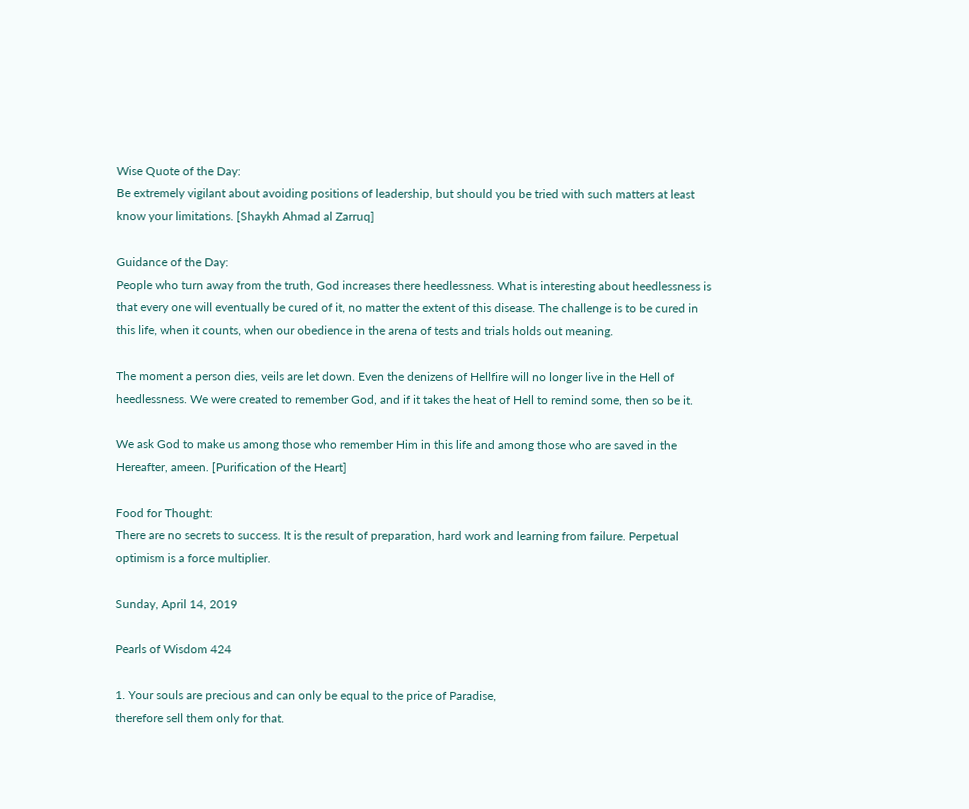Wise Quote of the Day:
Be extremely vigilant about avoiding positions of leadership, but should you be tried with such matters at least know your limitations. [Shaykh Ahmad al Zarruq]

Guidance of the Day:
People who turn away from the truth, God increases there heedlessness. What is interesting about heedlessness is that every one will eventually be cured of it, no matter the extent of this disease. The challenge is to be cured in this life, when it counts, when our obedience in the arena of tests and trials holds out meaning.

The moment a person dies, veils are let down. Even the denizens of Hellfire will no longer live in the Hell of heedlessness. We were created to remember God, and if it takes the heat of Hell to remind some, then so be it.

We ask God to make us among those who remember Him in this life and among those who are saved in the Hereafter, ameen. [Purification of the Heart]

Food for Thought:
There are no secrets to success. It is the result of preparation, hard work and learning from failure. Perpetual optimism is a force multiplier.

Sunday, April 14, 2019

Pearls of Wisdom 424

1. Your souls are precious and can only be equal to the price of Paradise,
therefore sell them only for that.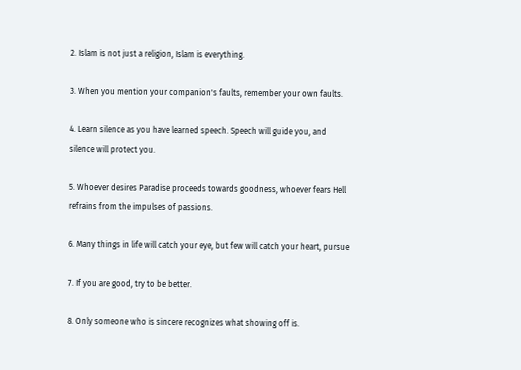2. Islam is not just a religion, Islam is everything.

3. When you mention your companion's faults, remember your own faults.

4. Learn silence as you have learned speech. Speech will guide you, and
silence will protect you.

5. Whoever desires Paradise proceeds towards goodness, whoever fears Hell
refrains from the impulses of passions.

6. Many things in life will catch your eye, but few will catch your heart, pursue

7. If you are good, try to be better.

8. Only someone who is sincere recognizes what showing off is.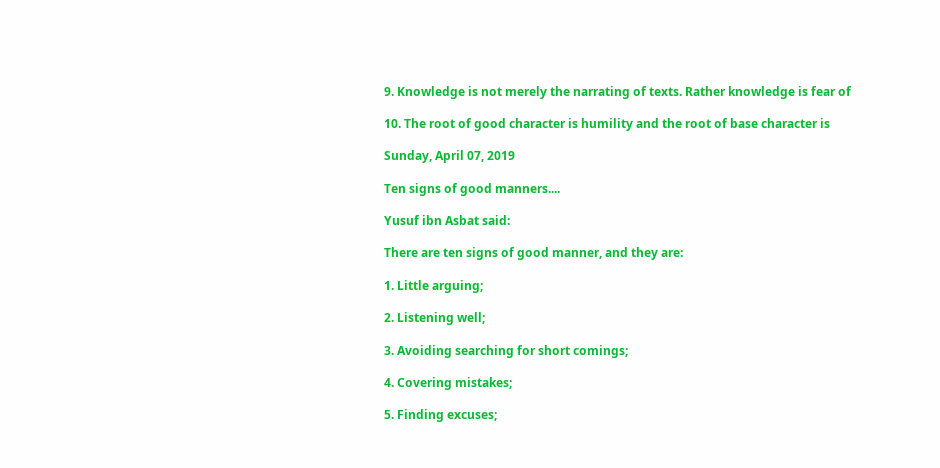9. Knowledge is not merely the narrating of texts. Rather knowledge is fear of

10. The root of good character is humility and the root of base character is

Sunday, April 07, 2019

Ten signs of good manners....

Yusuf ibn Asbat said:

There are ten signs of good manner, and they are:

1. Little arguing;

2. Listening well;

3. Avoiding searching for short comings;

4. Covering mistakes;

5. Finding excuses;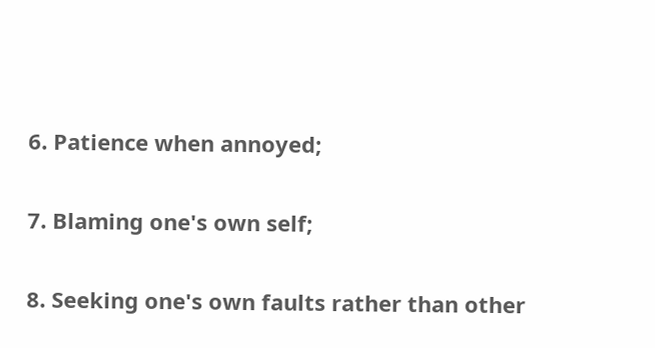6. Patience when annoyed;

7. Blaming one's own self;

8. Seeking one's own faults rather than other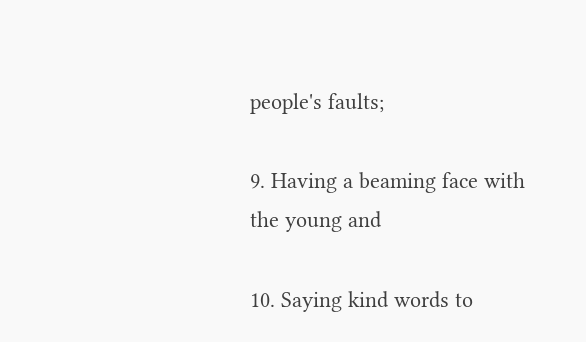people's faults;

9. Having a beaming face with the young and

10. Saying kind words to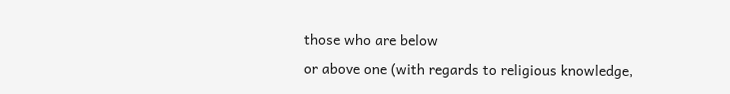those who are below
or above one (with regards to religious knowledge,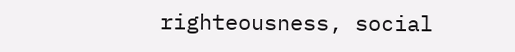righteousness, social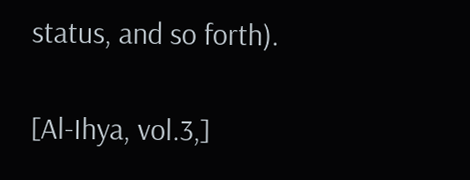status, and so forth).

[Al-Ihya, vol.3,]